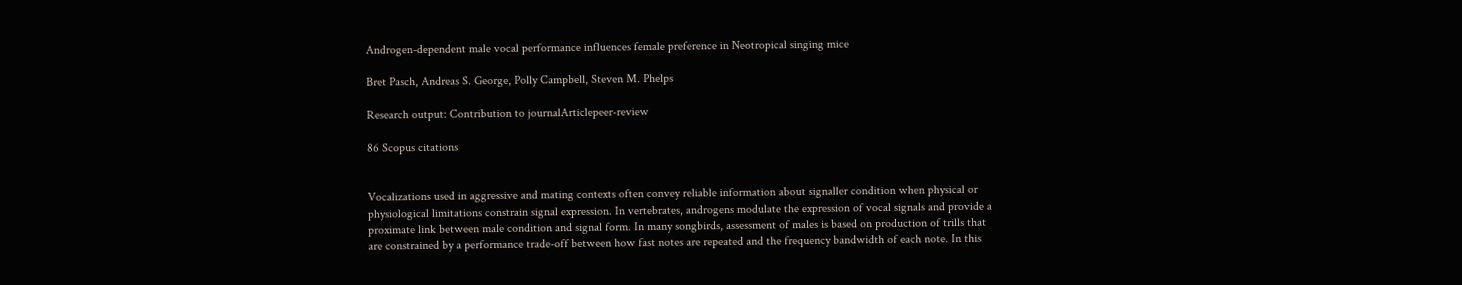Androgen-dependent male vocal performance influences female preference in Neotropical singing mice

Bret Pasch, Andreas S. George, Polly Campbell, Steven M. Phelps

Research output: Contribution to journalArticlepeer-review

86 Scopus citations


Vocalizations used in aggressive and mating contexts often convey reliable information about signaller condition when physical or physiological limitations constrain signal expression. In vertebrates, androgens modulate the expression of vocal signals and provide a proximate link between male condition and signal form. In many songbirds, assessment of males is based on production of trills that are constrained by a performance trade-off between how fast notes are repeated and the frequency bandwidth of each note. In this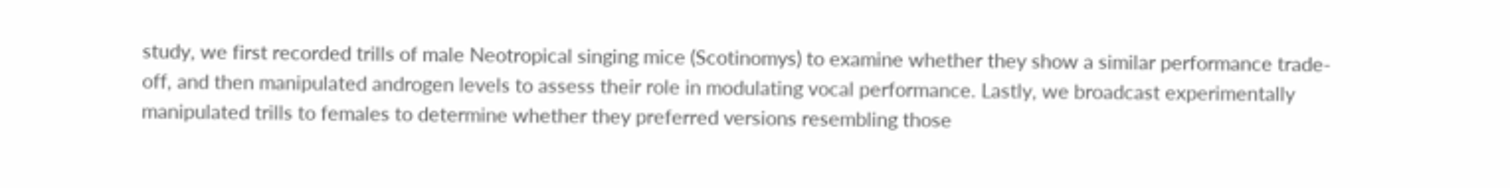study, we first recorded trills of male Neotropical singing mice (Scotinomys) to examine whether they show a similar performance trade-off, and then manipulated androgen levels to assess their role in modulating vocal performance. Lastly, we broadcast experimentally manipulated trills to females to determine whether they preferred versions resembling those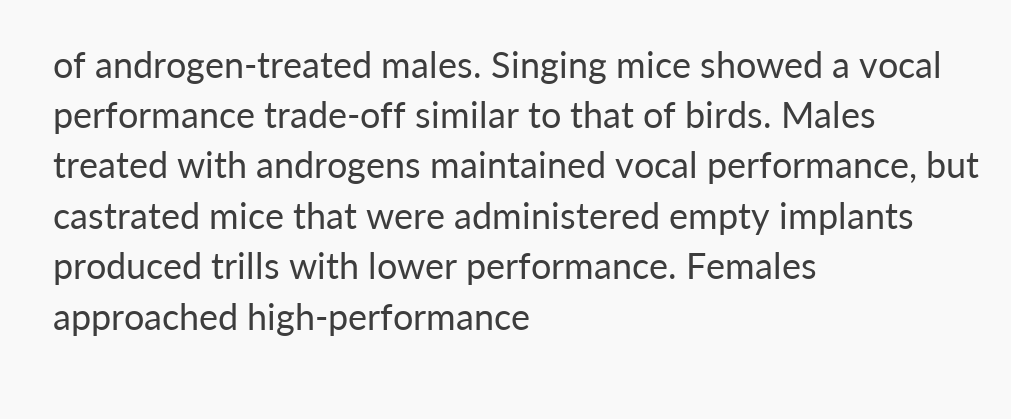of androgen-treated males. Singing mice showed a vocal performance trade-off similar to that of birds. Males treated with androgens maintained vocal performance, but castrated mice that were administered empty implants produced trills with lower performance. Females approached high-performance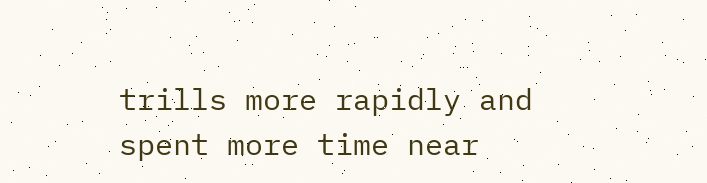trills more rapidly and spent more time near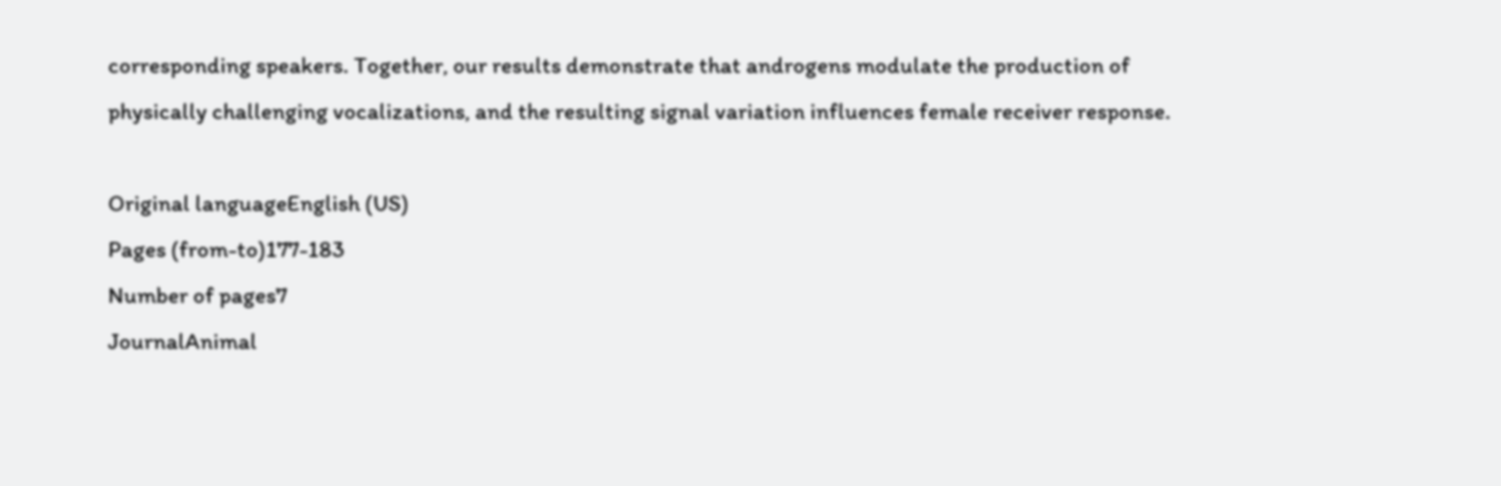corresponding speakers. Together, our results demonstrate that androgens modulate the production of physically challenging vocalizations, and the resulting signal variation influences female receiver response.

Original languageEnglish (US)
Pages (from-to)177-183
Number of pages7
JournalAnimal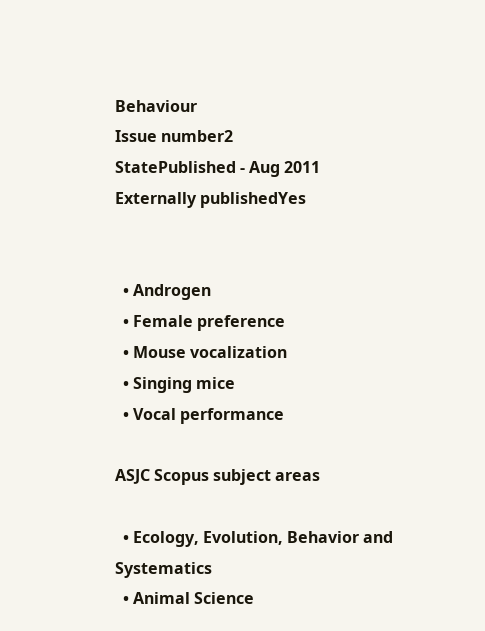Behaviour
Issue number2
StatePublished - Aug 2011
Externally publishedYes


  • Androgen
  • Female preference
  • Mouse vocalization
  • Singing mice
  • Vocal performance

ASJC Scopus subject areas

  • Ecology, Evolution, Behavior and Systematics
  • Animal Science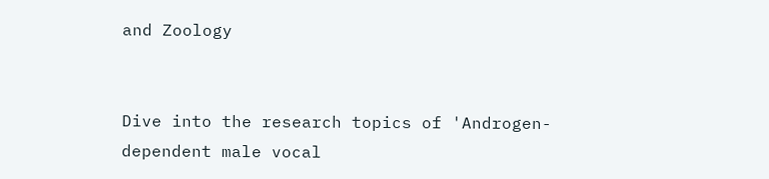and Zoology


Dive into the research topics of 'Androgen-dependent male vocal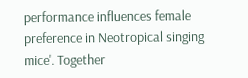performance influences female preference in Neotropical singing mice'. Together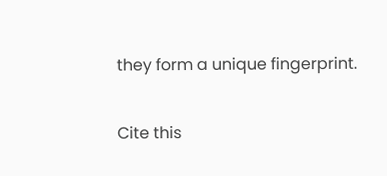they form a unique fingerprint.

Cite this